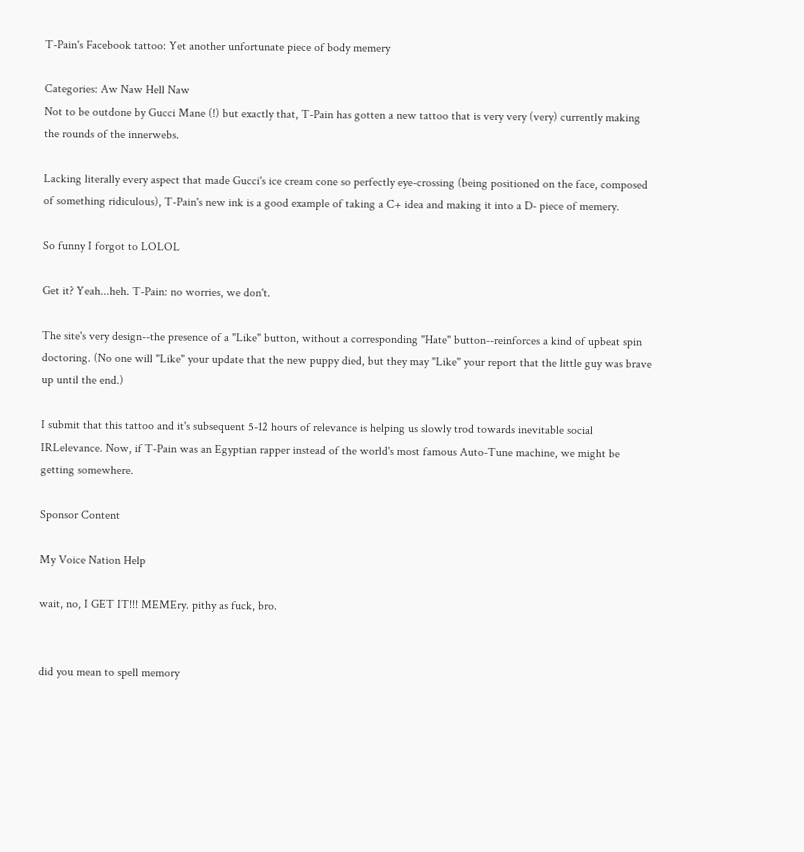T-Pain's Facebook tattoo: Yet another unfortunate piece of body memery

Categories: Aw Naw Hell Naw
Not to be outdone by Gucci Mane (!) but exactly that, T-Pain has gotten a new tattoo that is very very (very) currently making the rounds of the innerwebs.

Lacking literally every aspect that made Gucci's ice cream cone so perfectly eye-crossing (being positioned on the face, composed of something ridiculous), T-Pain's new ink is a good example of taking a C+ idea and making it into a D- piece of memery.

So funny I forgot to LOLOL

Get it? Yeah...heh. T-Pain: no worries, we don't.

The site's very design--the presence of a "Like" button, without a corresponding "Hate" button--reinforces a kind of upbeat spin doctoring. (No one will "Like" your update that the new puppy died, but they may "Like" your report that the little guy was brave up until the end.)

I submit that this tattoo and it's subsequent 5-12 hours of relevance is helping us slowly trod towards inevitable social IRLelevance. Now, if T-Pain was an Egyptian rapper instead of the world's most famous Auto-Tune machine, we might be getting somewhere.

Sponsor Content

My Voice Nation Help

wait, no, I GET IT!!! MEMEry. pithy as fuck, bro.


did you mean to spell memory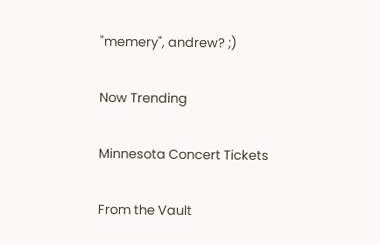"memery", andrew? ;)

Now Trending

Minnesota Concert Tickets

From the Vault